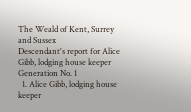The Weald of Kent, Surrey and Sussex
Descendant's report for Alice Gibb, lodging house keeper
Generation No. 1
  1. Alice Gibb, lodging house keeper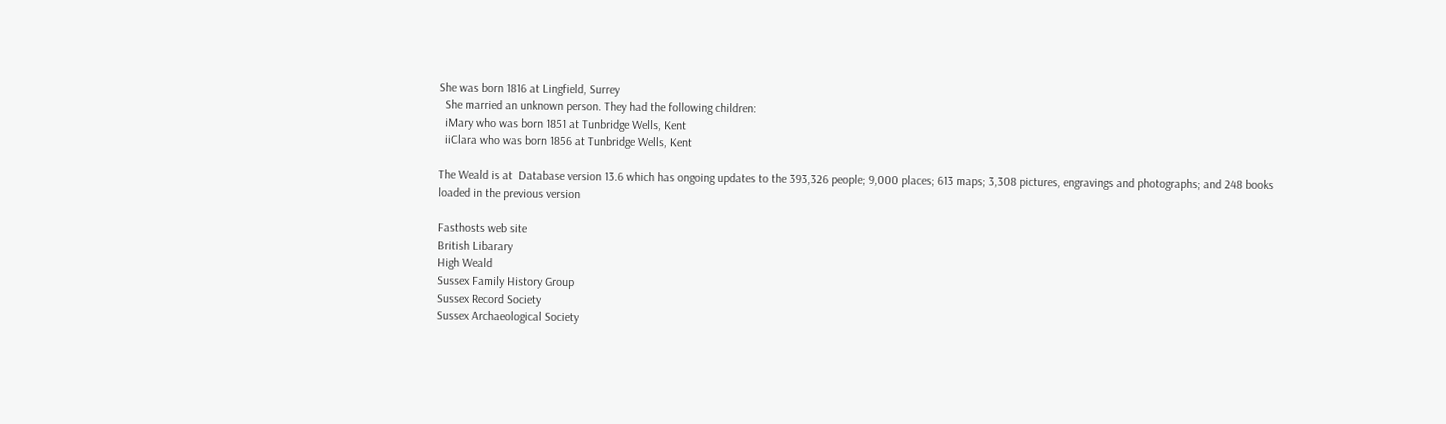She was born 1816 at Lingfield, Surrey
  She married an unknown person. They had the following children:
  iMary who was born 1851 at Tunbridge Wells, Kent
  iiClara who was born 1856 at Tunbridge Wells, Kent

The Weald is at  Database version 13.6 which has ongoing updates to the 393,326 people; 9,000 places; 613 maps; 3,308 pictures, engravings and photographs; and 248 books loaded in the previous version

Fasthosts web site
British Libarary
High Weald
Sussex Family History Group
Sussex Record Society
Sussex Archaeological Society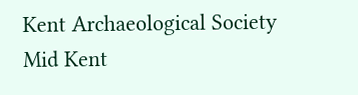Kent Archaeological Society
Mid Kent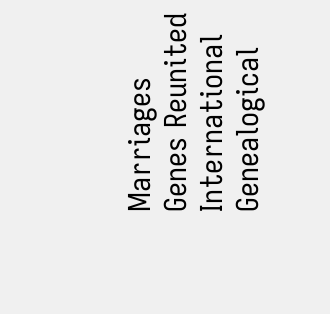Marriages
Genes Reunited
International Genealogical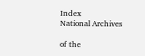Index
National Archives

of the